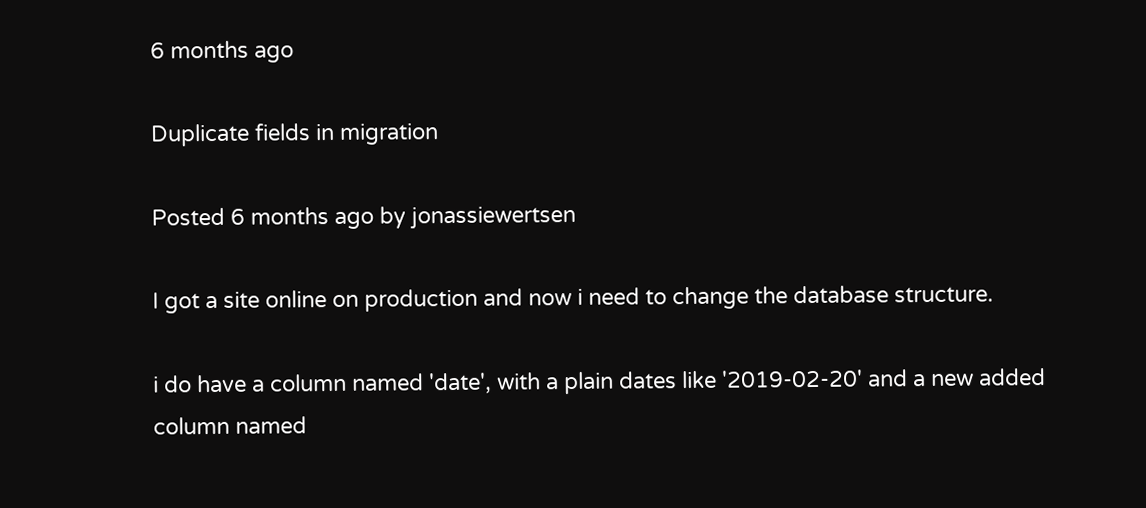6 months ago

Duplicate fields in migration

Posted 6 months ago by jonassiewertsen

I got a site online on production and now i need to change the database structure.

i do have a column named 'date', with a plain dates like '2019-02-20' and a new added column named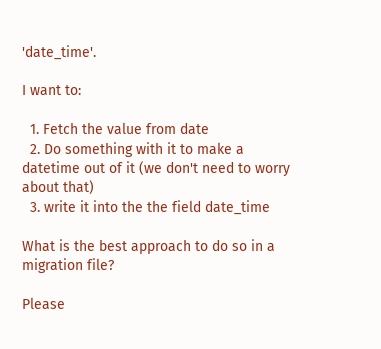'date_time'.

I want to:

  1. Fetch the value from date
  2. Do something with it to make a datetime out of it (we don't need to worry about that)
  3. write it into the the field date_time

What is the best approach to do so in a migration file?

Please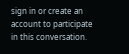sign in or create an account to participate in this conversation.